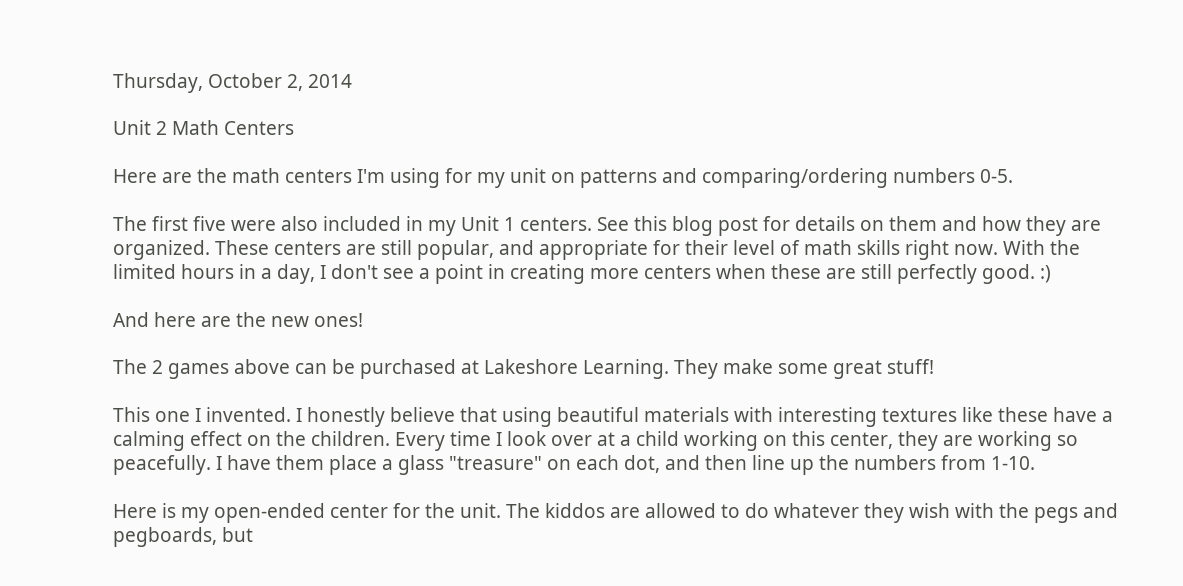Thursday, October 2, 2014

Unit 2 Math Centers

Here are the math centers I'm using for my unit on patterns and comparing/ordering numbers 0-5.

The first five were also included in my Unit 1 centers. See this blog post for details on them and how they are organized. These centers are still popular, and appropriate for their level of math skills right now. With the limited hours in a day, I don't see a point in creating more centers when these are still perfectly good. :)

And here are the new ones!

The 2 games above can be purchased at Lakeshore Learning. They make some great stuff!

This one I invented. I honestly believe that using beautiful materials with interesting textures like these have a calming effect on the children. Every time I look over at a child working on this center, they are working so peacefully. I have them place a glass "treasure" on each dot, and then line up the numbers from 1-10.

Here is my open-ended center for the unit. The kiddos are allowed to do whatever they wish with the pegs and pegboards, but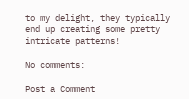to my delight, they typically end up creating some pretty intricate patterns!

No comments:

Post a Comment